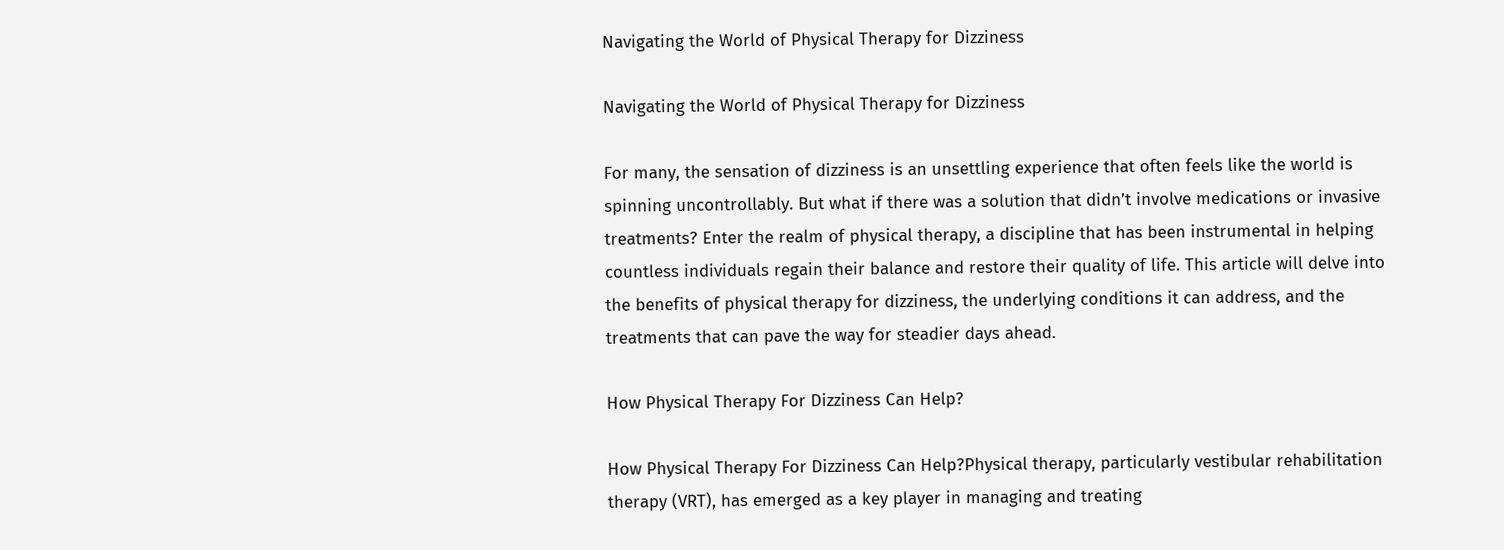Navigating the World of Physical Therapy for Dizziness

Navigating the World of Physical Therapy for Dizziness

For many, the sensation of dizziness is an unsettling experience that often feels like the world is spinning uncontrollably. But what if there was a solution that didn’t involve medications or invasive treatments? Enter the realm of physical therapy, a discipline that has been instrumental in helping countless individuals regain their balance and restore their quality of life. This article will delve into the benefits of physical therapy for dizziness, the underlying conditions it can address, and the treatments that can pave the way for steadier days ahead.

How Physical Therapy For Dizziness Can Help?

How Physical Therapy For Dizziness Can Help?Physical therapy, particularly vestibular rehabilitation therapy (VRT), has emerged as a key player in managing and treating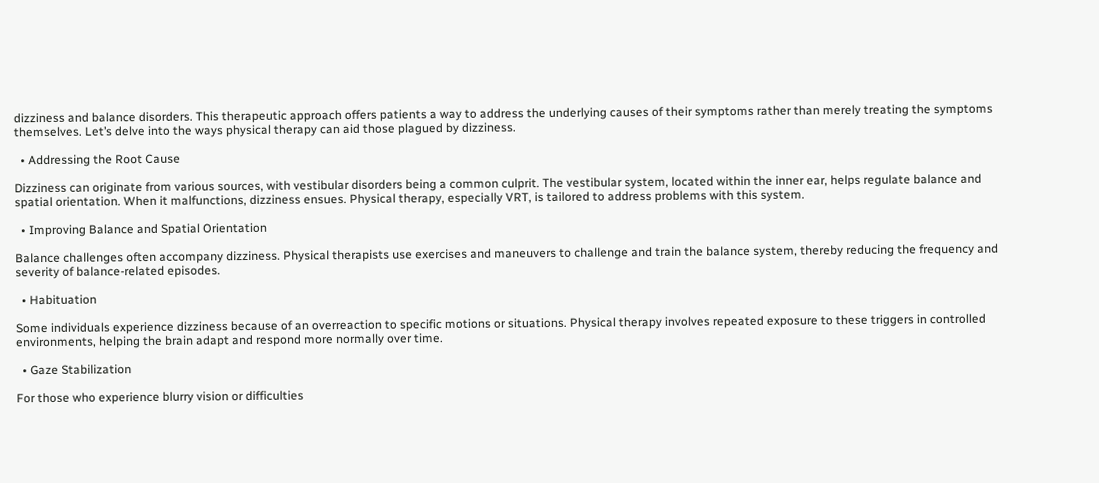dizziness and balance disorders. This therapeutic approach offers patients a way to address the underlying causes of their symptoms rather than merely treating the symptoms themselves. Let’s delve into the ways physical therapy can aid those plagued by dizziness.

  • Addressing the Root Cause

Dizziness can originate from various sources, with vestibular disorders being a common culprit. The vestibular system, located within the inner ear, helps regulate balance and spatial orientation. When it malfunctions, dizziness ensues. Physical therapy, especially VRT, is tailored to address problems with this system.

  • Improving Balance and Spatial Orientation

Balance challenges often accompany dizziness. Physical therapists use exercises and maneuvers to challenge and train the balance system, thereby reducing the frequency and severity of balance-related episodes.

  • Habituation

Some individuals experience dizziness because of an overreaction to specific motions or situations. Physical therapy involves repeated exposure to these triggers in controlled environments, helping the brain adapt and respond more normally over time.

  • Gaze Stabilization

For those who experience blurry vision or difficulties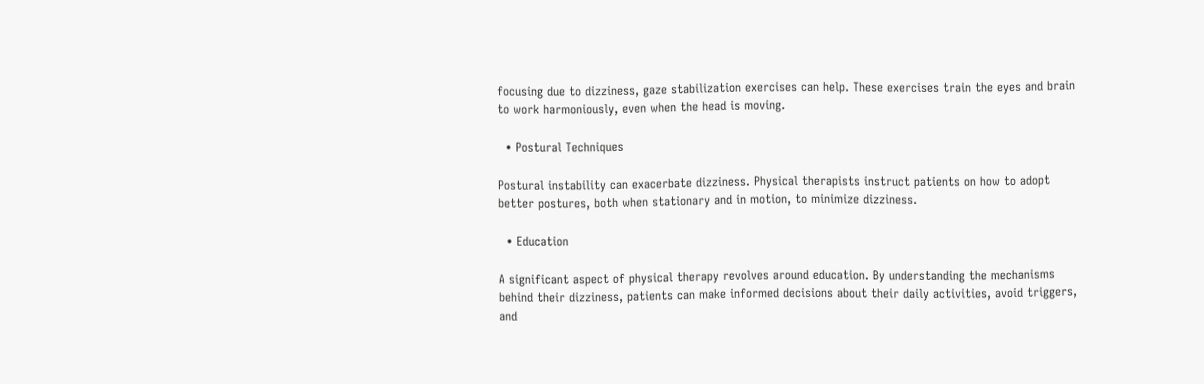focusing due to dizziness, gaze stabilization exercises can help. These exercises train the eyes and brain to work harmoniously, even when the head is moving.

  • Postural Techniques

Postural instability can exacerbate dizziness. Physical therapists instruct patients on how to adopt better postures, both when stationary and in motion, to minimize dizziness.

  • Education

A significant aspect of physical therapy revolves around education. By understanding the mechanisms behind their dizziness, patients can make informed decisions about their daily activities, avoid triggers, and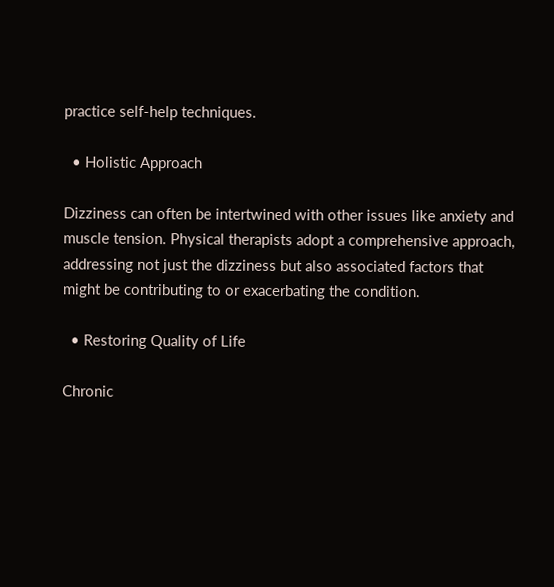practice self-help techniques.

  • Holistic Approach

Dizziness can often be intertwined with other issues like anxiety and muscle tension. Physical therapists adopt a comprehensive approach, addressing not just the dizziness but also associated factors that might be contributing to or exacerbating the condition.

  • Restoring Quality of Life

Chronic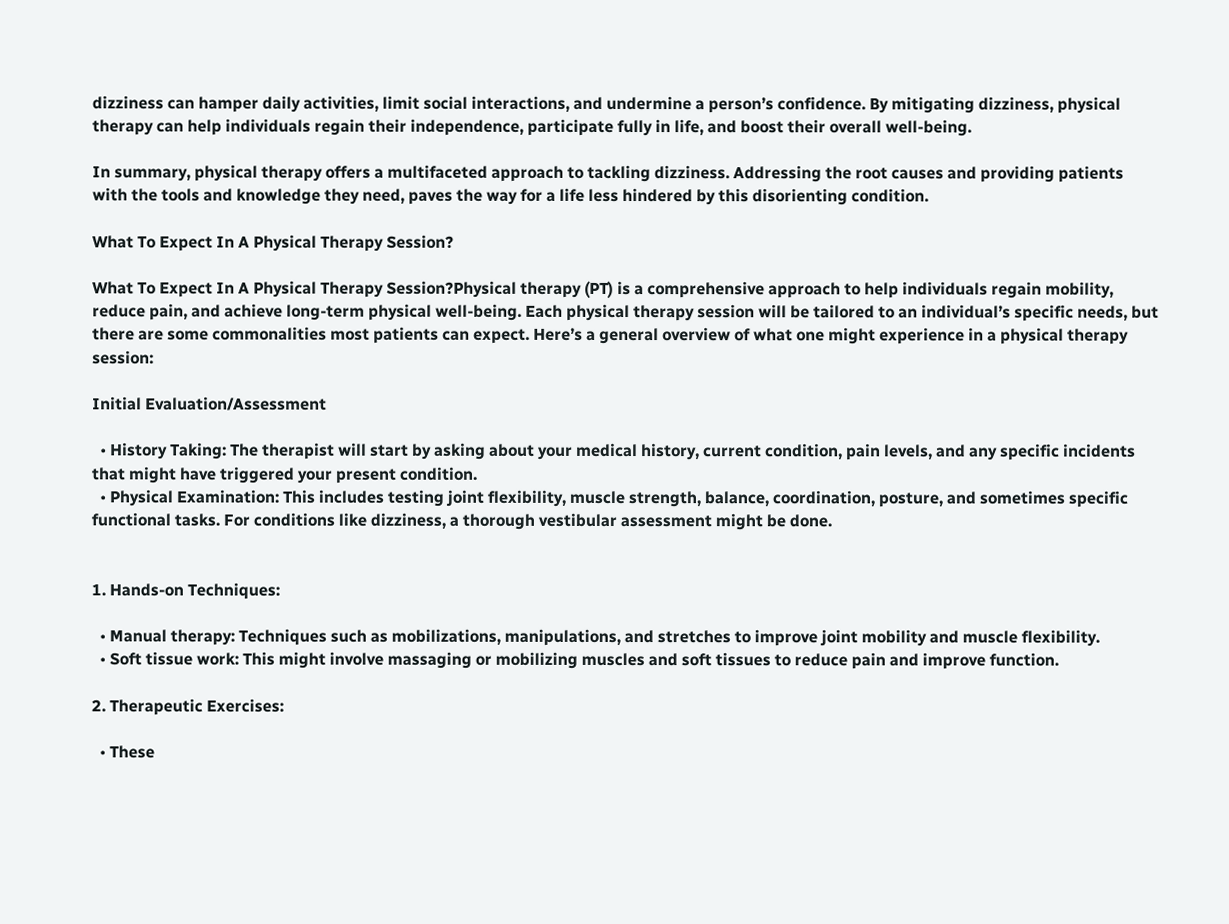dizziness can hamper daily activities, limit social interactions, and undermine a person’s confidence. By mitigating dizziness, physical therapy can help individuals regain their independence, participate fully in life, and boost their overall well-being.

In summary, physical therapy offers a multifaceted approach to tackling dizziness. Addressing the root causes and providing patients with the tools and knowledge they need, paves the way for a life less hindered by this disorienting condition.

What To Expect In A Physical Therapy Session?

What To Expect In A Physical Therapy Session?Physical therapy (PT) is a comprehensive approach to help individuals regain mobility, reduce pain, and achieve long-term physical well-being. Each physical therapy session will be tailored to an individual’s specific needs, but there are some commonalities most patients can expect. Here’s a general overview of what one might experience in a physical therapy session:

Initial Evaluation/Assessment

  • History Taking: The therapist will start by asking about your medical history, current condition, pain levels, and any specific incidents that might have triggered your present condition.
  • Physical Examination: This includes testing joint flexibility, muscle strength, balance, coordination, posture, and sometimes specific functional tasks. For conditions like dizziness, a thorough vestibular assessment might be done.


1. Hands-on Techniques:

  • Manual therapy: Techniques such as mobilizations, manipulations, and stretches to improve joint mobility and muscle flexibility.
  • Soft tissue work: This might involve massaging or mobilizing muscles and soft tissues to reduce pain and improve function.

2. Therapeutic Exercises:

  • These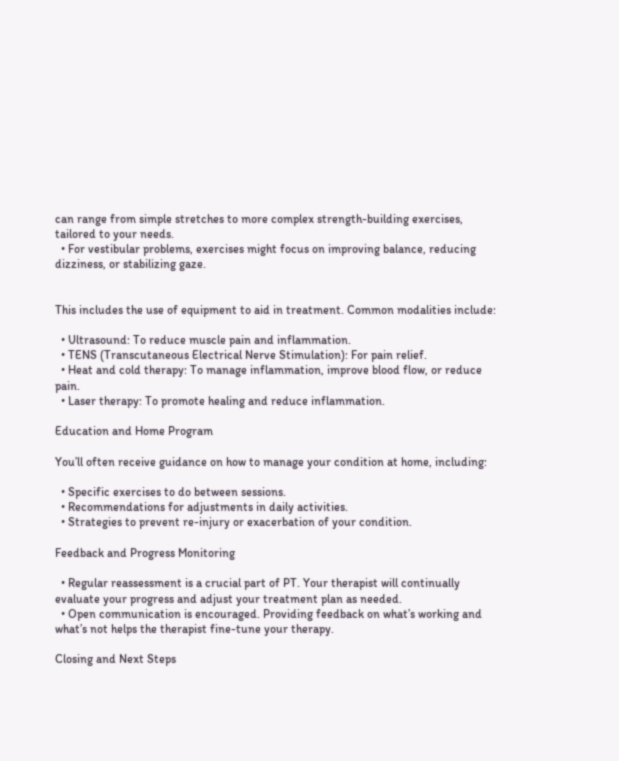can range from simple stretches to more complex strength-building exercises, tailored to your needs.
  • For vestibular problems, exercises might focus on improving balance, reducing dizziness, or stabilizing gaze.


This includes the use of equipment to aid in treatment. Common modalities include:

  • Ultrasound: To reduce muscle pain and inflammation.
  • TENS (Transcutaneous Electrical Nerve Stimulation): For pain relief.
  • Heat and cold therapy: To manage inflammation, improve blood flow, or reduce pain.
  • Laser therapy: To promote healing and reduce inflammation.

Education and Home Program

You’ll often receive guidance on how to manage your condition at home, including:

  • Specific exercises to do between sessions.
  • Recommendations for adjustments in daily activities.
  • Strategies to prevent re-injury or exacerbation of your condition.

Feedback and Progress Monitoring

  • Regular reassessment is a crucial part of PT. Your therapist will continually evaluate your progress and adjust your treatment plan as needed.
  • Open communication is encouraged. Providing feedback on what’s working and what’s not helps the therapist fine-tune your therapy.

Closing and Next Steps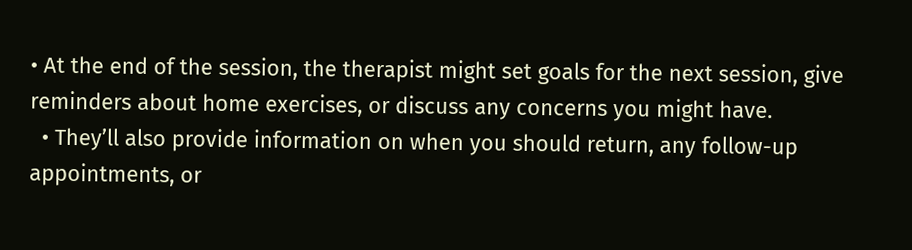• At the end of the session, the therapist might set goals for the next session, give reminders about home exercises, or discuss any concerns you might have.
  • They’ll also provide information on when you should return, any follow-up appointments, or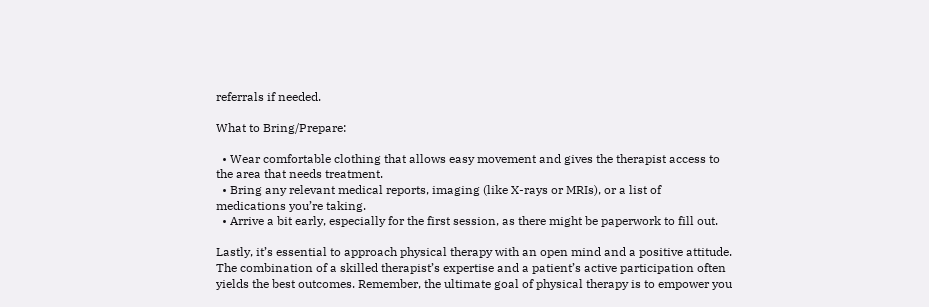referrals if needed.

What to Bring/Prepare:

  • Wear comfortable clothing that allows easy movement and gives the therapist access to the area that needs treatment.
  • Bring any relevant medical reports, imaging (like X-rays or MRIs), or a list of medications you’re taking.
  • Arrive a bit early, especially for the first session, as there might be paperwork to fill out.

Lastly, it’s essential to approach physical therapy with an open mind and a positive attitude. The combination of a skilled therapist’s expertise and a patient’s active participation often yields the best outcomes. Remember, the ultimate goal of physical therapy is to empower you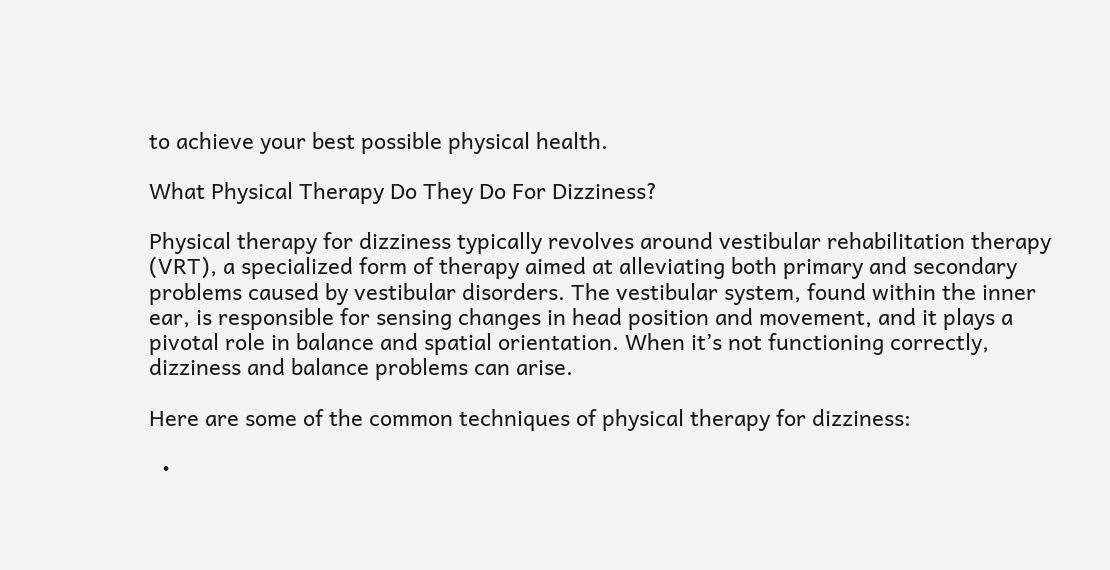to achieve your best possible physical health.

What Physical Therapy Do They Do For Dizziness?

Physical therapy for dizziness typically revolves around vestibular rehabilitation therapy (VRT), a specialized form of therapy aimed at alleviating both primary and secondary problems caused by vestibular disorders. The vestibular system, found within the inner ear, is responsible for sensing changes in head position and movement, and it plays a pivotal role in balance and spatial orientation. When it’s not functioning correctly, dizziness and balance problems can arise.

Here are some of the common techniques of physical therapy for dizziness:

  •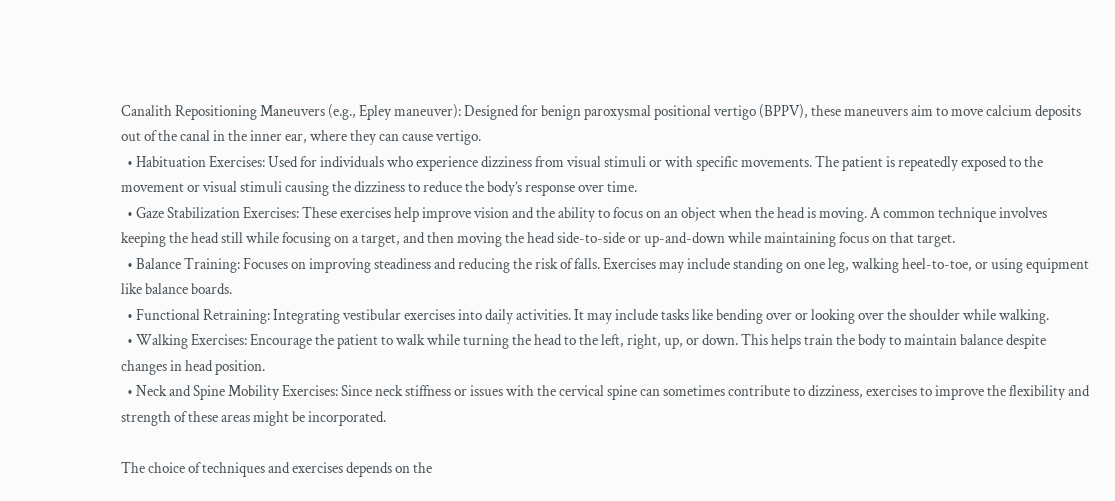Canalith Repositioning Maneuvers (e.g., Epley maneuver): Designed for benign paroxysmal positional vertigo (BPPV), these maneuvers aim to move calcium deposits out of the canal in the inner ear, where they can cause vertigo.
  • Habituation Exercises: Used for individuals who experience dizziness from visual stimuli or with specific movements. The patient is repeatedly exposed to the movement or visual stimuli causing the dizziness to reduce the body’s response over time.
  • Gaze Stabilization Exercises: These exercises help improve vision and the ability to focus on an object when the head is moving. A common technique involves keeping the head still while focusing on a target, and then moving the head side-to-side or up-and-down while maintaining focus on that target.
  • Balance Training: Focuses on improving steadiness and reducing the risk of falls. Exercises may include standing on one leg, walking heel-to-toe, or using equipment like balance boards.
  • Functional Retraining: Integrating vestibular exercises into daily activities. It may include tasks like bending over or looking over the shoulder while walking.
  • Walking Exercises: Encourage the patient to walk while turning the head to the left, right, up, or down. This helps train the body to maintain balance despite changes in head position.
  • Neck and Spine Mobility Exercises: Since neck stiffness or issues with the cervical spine can sometimes contribute to dizziness, exercises to improve the flexibility and strength of these areas might be incorporated.

The choice of techniques and exercises depends on the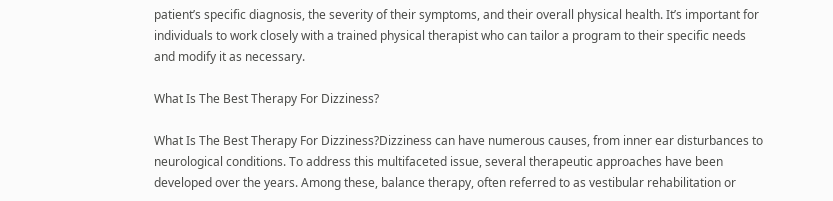patient’s specific diagnosis, the severity of their symptoms, and their overall physical health. It’s important for individuals to work closely with a trained physical therapist who can tailor a program to their specific needs and modify it as necessary.

What Is The Best Therapy For Dizziness?

What Is The Best Therapy For Dizziness?Dizziness can have numerous causes, from inner ear disturbances to neurological conditions. To address this multifaceted issue, several therapeutic approaches have been developed over the years. Among these, balance therapy, often referred to as vestibular rehabilitation or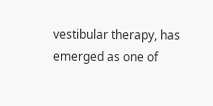vestibular therapy, has emerged as one of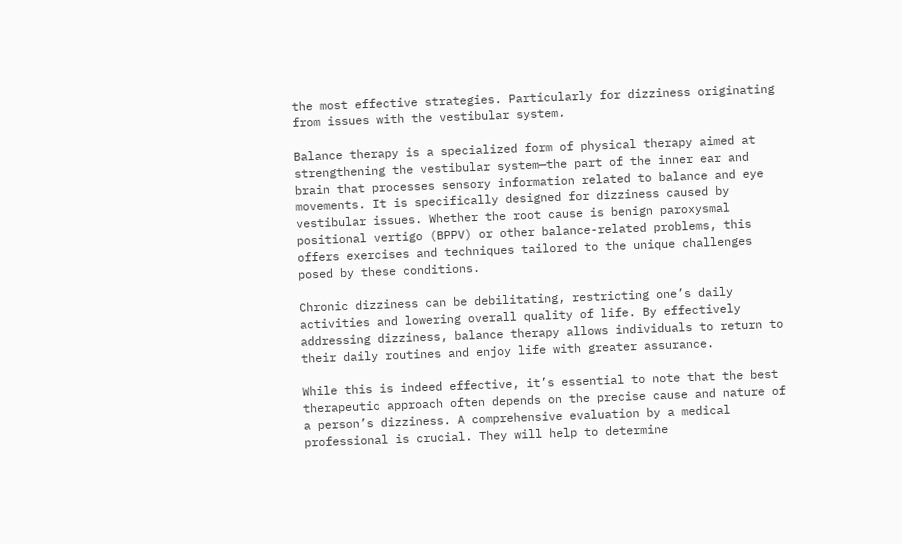the most effective strategies. Particularly for dizziness originating from issues with the vestibular system.

Balance therapy is a specialized form of physical therapy aimed at strengthening the vestibular system—the part of the inner ear and brain that processes sensory information related to balance and eye movements. It is specifically designed for dizziness caused by vestibular issues. Whether the root cause is benign paroxysmal positional vertigo (BPPV) or other balance-related problems, this offers exercises and techniques tailored to the unique challenges posed by these conditions.

Chronic dizziness can be debilitating, restricting one’s daily activities and lowering overall quality of life. By effectively addressing dizziness, balance therapy allows individuals to return to their daily routines and enjoy life with greater assurance.

While this is indeed effective, it’s essential to note that the best therapeutic approach often depends on the precise cause and nature of a person’s dizziness. A comprehensive evaluation by a medical professional is crucial. They will help to determine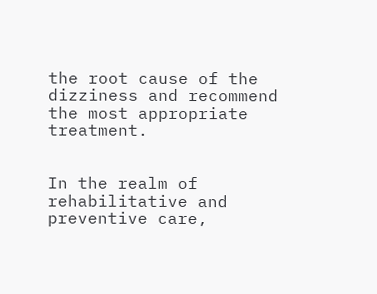the root cause of the dizziness and recommend the most appropriate treatment.


In the realm of rehabilitative and preventive care,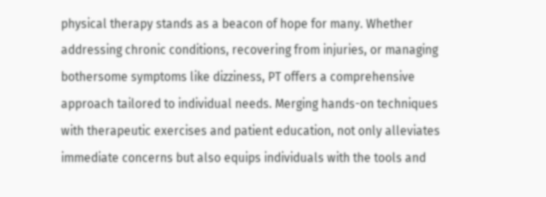physical therapy stands as a beacon of hope for many. Whether addressing chronic conditions, recovering from injuries, or managing bothersome symptoms like dizziness, PT offers a comprehensive approach tailored to individual needs. Merging hands-on techniques with therapeutic exercises and patient education, not only alleviates immediate concerns but also equips individuals with the tools and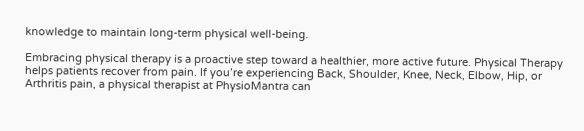knowledge to maintain long-term physical well-being.

Embracing physical therapy is a proactive step toward a healthier, more active future. Physical Therapy helps patients recover from pain. If you’re experiencing Back, Shoulder, Knee, Neck, Elbow, Hip, or Arthritis pain, a physical therapist at PhysioMantra can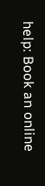help: Book an online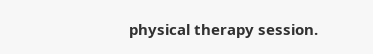physical therapy session.